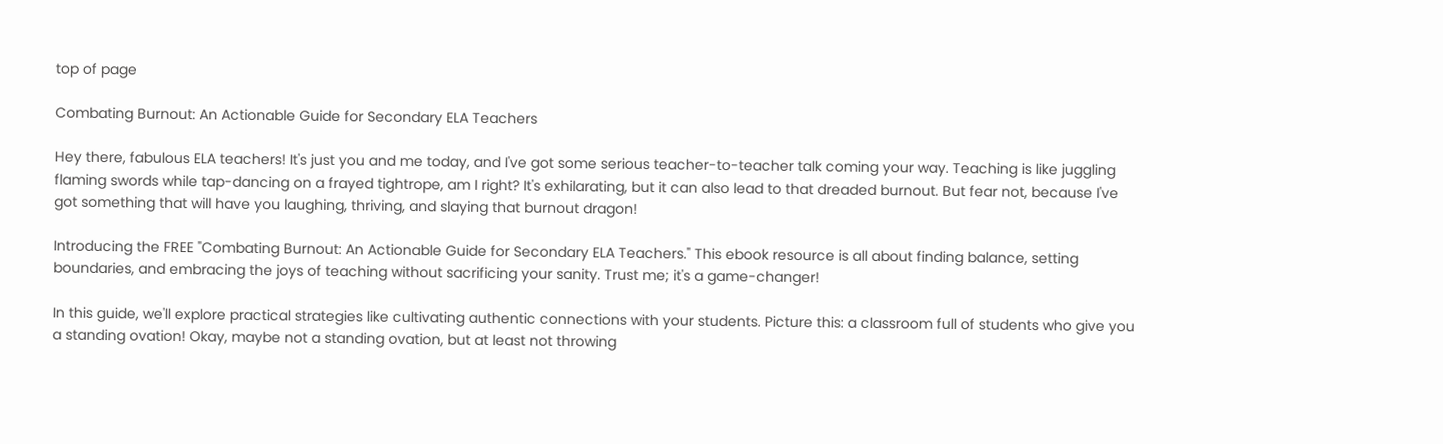top of page

Combating Burnout: An Actionable Guide for Secondary ELA Teachers

Hey there, fabulous ELA teachers! It's just you and me today, and I've got some serious teacher-to-teacher talk coming your way. Teaching is like juggling flaming swords while tap-dancing on a frayed tightrope, am I right? It's exhilarating, but it can also lead to that dreaded burnout. But fear not, because I've got something that will have you laughing, thriving, and slaying that burnout dragon!

Introducing the FREE "Combating Burnout: An Actionable Guide for Secondary ELA Teachers." This ebook resource is all about finding balance, setting boundaries, and embracing the joys of teaching without sacrificing your sanity. Trust me; it's a game-changer!

In this guide, we'll explore practical strategies like cultivating authentic connections with your students. Picture this: a classroom full of students who give you a standing ovation! Okay, maybe not a standing ovation, but at least not throwing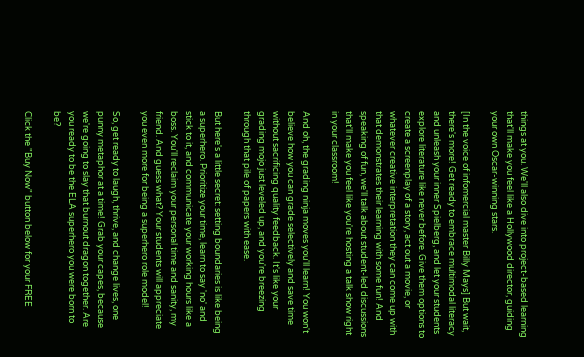things at you. We'll also dive into project-based learning that'll make you feel like a Hollywood director, guiding your own Oscar-winning stars.

[In the voice of infomercial master Billy Mays] But wait, there's more! Get ready to embrace multimodal literacy and unleash your inner Spielberg, and let your students explore literature like never before. Give them options to create a screenplay of a story, act out a movie, or whatever creative interpretation they can come up with that demonstrates their learning with some fun! And speaking of fun, we'll talk about student-led discussions that'll make you feel like you're hosting a talk show right in your classroom!

And oh, the grading ninja moves you'll learn! You won't believe how you can grade selectively and save time without sacrificing quality feedback. It's like your grading mojo just leveled up, and you're breezing through that pile of papers with ease.

But here's a little secret: setting boundaries is like being a superhero. Prioritize your time, learn to say 'no' and stick to it, and communicate your working hours like a boss. You'll reclaim your personal time and sanity, my friend. And guess what? Your students will appreciate you even more for being a superhero role model!

So, get ready to laugh, thrive, and change lives, one punny metaphor at a time! Grab your capes, because we're going to slay that burnout dragon together. Are you ready to be the ELA superhero you were born to be?

Click the "Buy Now" button below for your FREE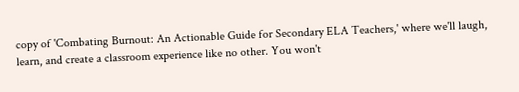copy of 'Combating Burnout: An Actionable Guide for Secondary ELA Teachers,' where we'll laugh, learn, and create a classroom experience like no other. You won't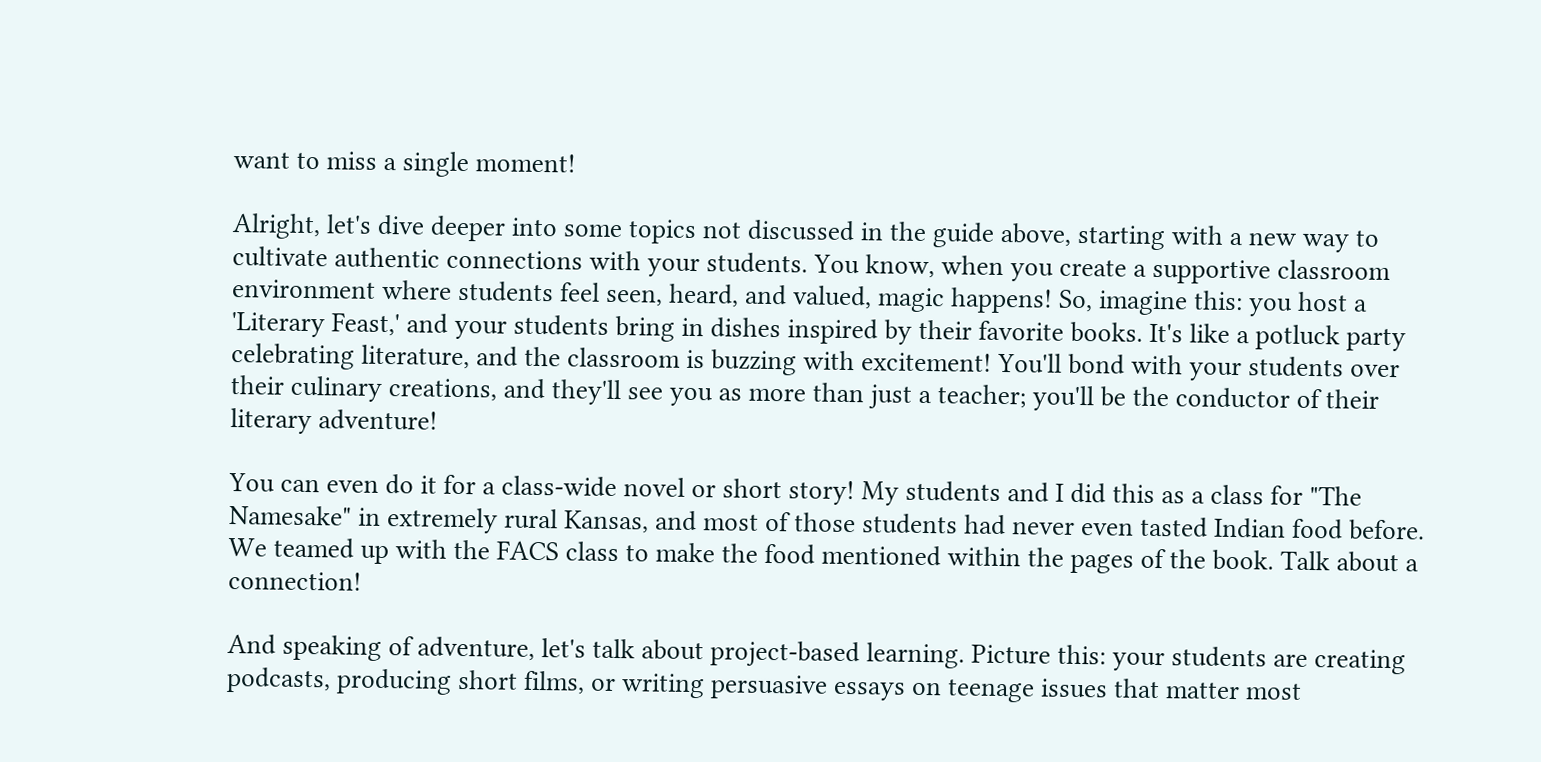want to miss a single moment!

Alright, let's dive deeper into some topics not discussed in the guide above, starting with a new way to cultivate authentic connections with your students. You know, when you create a supportive classroom environment where students feel seen, heard, and valued, magic happens! So, imagine this: you host a 'Literary Feast,' and your students bring in dishes inspired by their favorite books. It's like a potluck party celebrating literature, and the classroom is buzzing with excitement! You'll bond with your students over their culinary creations, and they'll see you as more than just a teacher; you'll be the conductor of their literary adventure!

You can even do it for a class-wide novel or short story! My students and I did this as a class for "The Namesake" in extremely rural Kansas, and most of those students had never even tasted Indian food before. We teamed up with the FACS class to make the food mentioned within the pages of the book. Talk about a connection!

And speaking of adventure, let's talk about project-based learning. Picture this: your students are creating podcasts, producing short films, or writing persuasive essays on teenage issues that matter most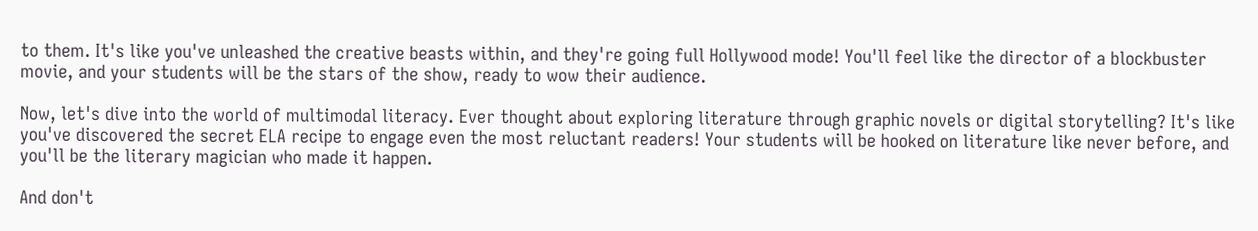to them. It's like you've unleashed the creative beasts within, and they're going full Hollywood mode! You'll feel like the director of a blockbuster movie, and your students will be the stars of the show, ready to wow their audience.

Now, let's dive into the world of multimodal literacy. Ever thought about exploring literature through graphic novels or digital storytelling? It's like you've discovered the secret ELA recipe to engage even the most reluctant readers! Your students will be hooked on literature like never before, and you'll be the literary magician who made it happen.

And don't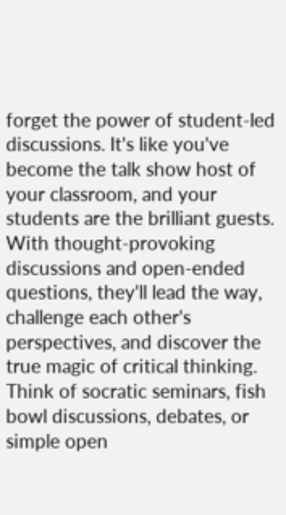forget the power of student-led discussions. It's like you've become the talk show host of your classroom, and your students are the brilliant guests. With thought-provoking discussions and open-ended questions, they'll lead the way, challenge each other's perspectives, and discover the true magic of critical thinking. Think of socratic seminars, fish bowl discussions, debates, or simple open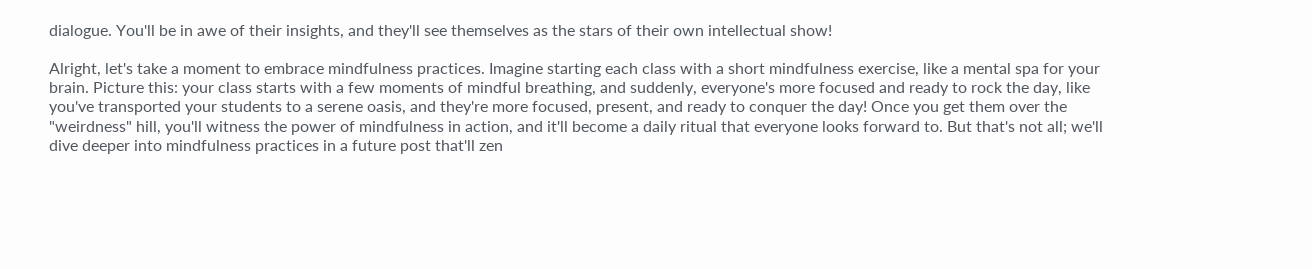dialogue. You'll be in awe of their insights, and they'll see themselves as the stars of their own intellectual show!

Alright, let's take a moment to embrace mindfulness practices. Imagine starting each class with a short mindfulness exercise, like a mental spa for your brain. Picture this: your class starts with a few moments of mindful breathing, and suddenly, everyone's more focused and ready to rock the day, like you've transported your students to a serene oasis, and they're more focused, present, and ready to conquer the day! Once you get them over the "weirdness" hill, you'll witness the power of mindfulness in action, and it'll become a daily ritual that everyone looks forward to. But that's not all; we'll dive deeper into mindfulness practices in a future post that'll zen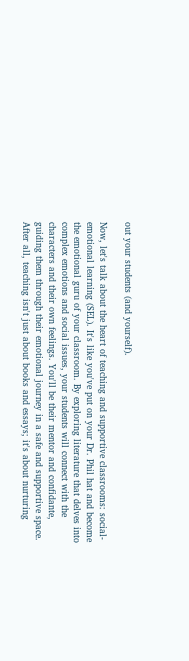out your students (and yourself).

Now, let's talk about the heart of teaching and supportive classrooms: social-emotional learning (SEL). It's like you've put on your Dr. Phil hat and become the emotional guru of your classroom. By exploring literature that delves into complex emotions and social issues, your students will connect with the characters and their own feelings. You'll be their mentor and confidante, guiding them through their emotional journey in a safe and supportive space. After all, teaching isn't just about books and essays; it's about nurturing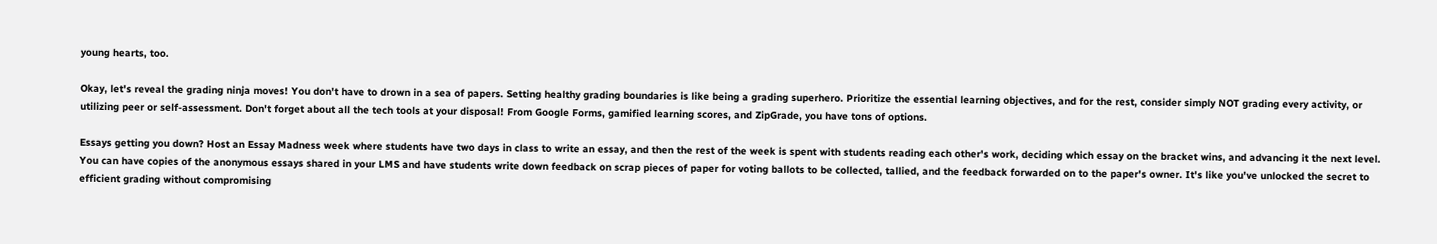young hearts, too.

Okay, let's reveal the grading ninja moves! You don't have to drown in a sea of papers. Setting healthy grading boundaries is like being a grading superhero. Prioritize the essential learning objectives, and for the rest, consider simply NOT grading every activity, or utilizing peer or self-assessment. Don't forget about all the tech tools at your disposal! From Google Forms, gamified learning scores, and ZipGrade, you have tons of options.

Essays getting you down? Host an Essay Madness week where students have two days in class to write an essay, and then the rest of the week is spent with students reading each other's work, deciding which essay on the bracket wins, and advancing it the next level. You can have copies of the anonymous essays shared in your LMS and have students write down feedback on scrap pieces of paper for voting ballots to be collected, tallied, and the feedback forwarded on to the paper's owner. It's like you've unlocked the secret to efficient grading without compromising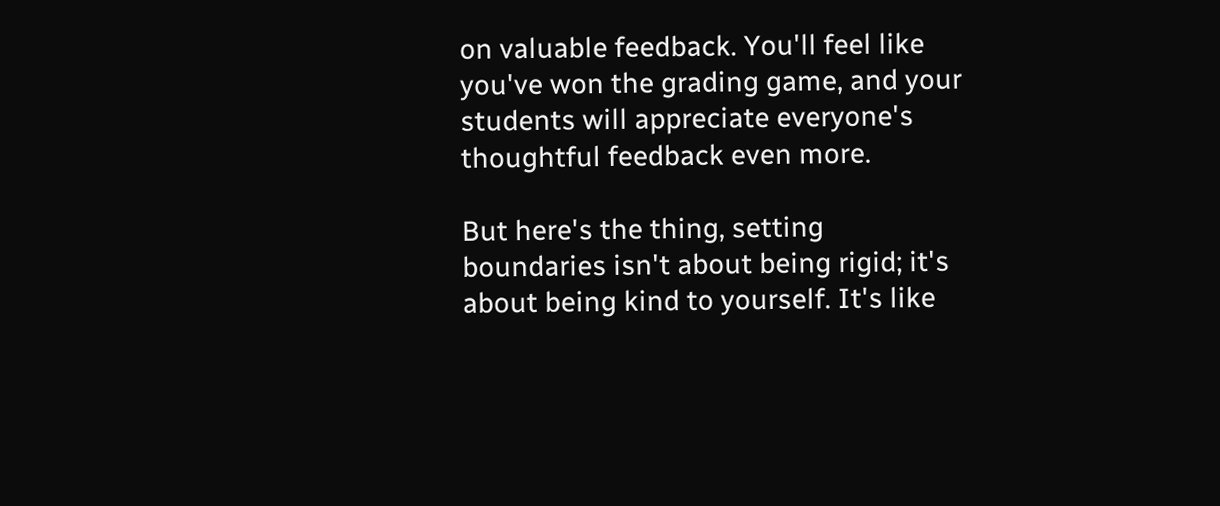on valuable feedback. You'll feel like you've won the grading game, and your students will appreciate everyone's thoughtful feedback even more.

But here's the thing, setting boundaries isn't about being rigid; it's about being kind to yourself. It's like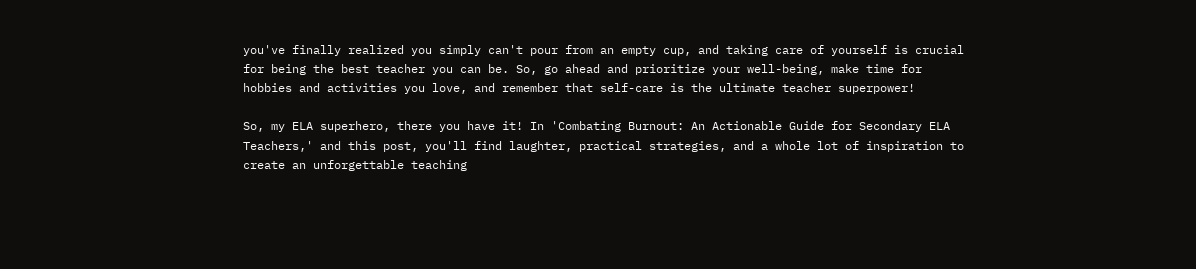you've finally realized you simply can't pour from an empty cup, and taking care of yourself is crucial for being the best teacher you can be. So, go ahead and prioritize your well-being, make time for hobbies and activities you love, and remember that self-care is the ultimate teacher superpower!

So, my ELA superhero, there you have it! In 'Combating Burnout: An Actionable Guide for Secondary ELA Teachers,' and this post, you'll find laughter, practical strategies, and a whole lot of inspiration to create an unforgettable teaching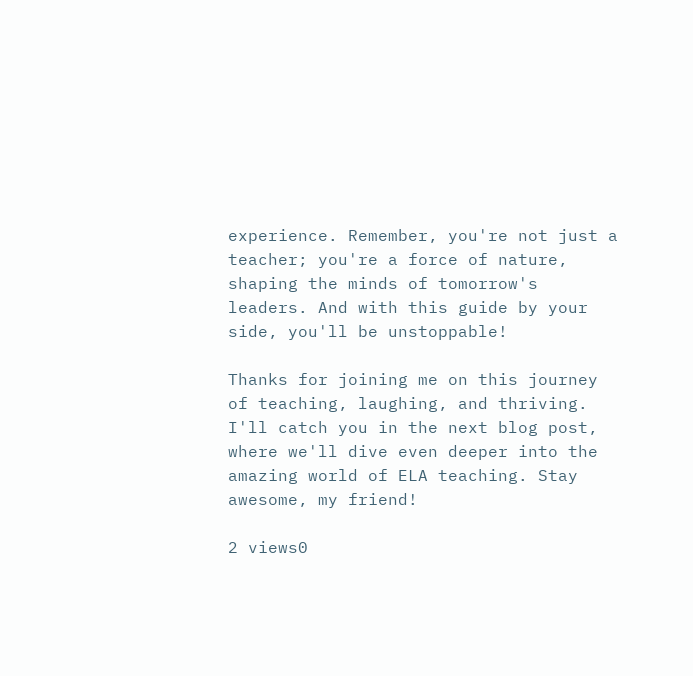experience. Remember, you're not just a teacher; you're a force of nature, shaping the minds of tomorrow's leaders. And with this guide by your side, you'll be unstoppable!

Thanks for joining me on this journey of teaching, laughing, and thriving. I'll catch you in the next blog post, where we'll dive even deeper into the amazing world of ELA teaching. Stay awesome, my friend!

2 views0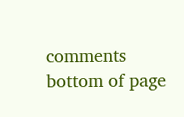comments
bottom of page